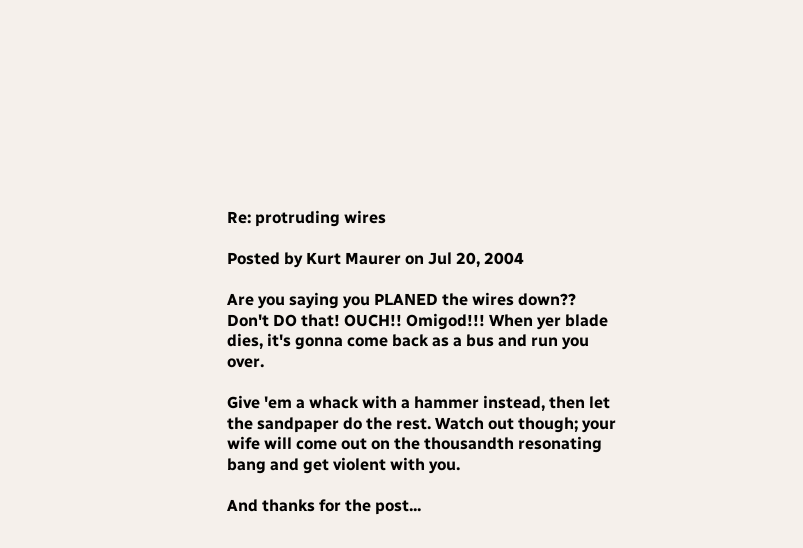Re: protruding wires

Posted by Kurt Maurer on Jul 20, 2004

Are you saying you PLANED the wires down?? Don't DO that! OUCH!! Omigod!!! When yer blade dies, it's gonna come back as a bus and run you over.

Give 'em a whack with a hammer instead, then let the sandpaper do the rest. Watch out though; your wife will come out on the thousandth resonating bang and get violent with you.

And thanks for the post...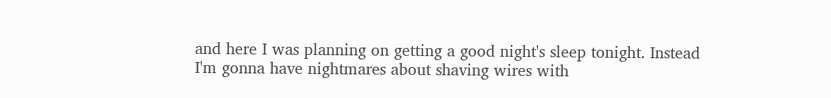and here I was planning on getting a good night's sleep tonight. Instead I'm gonna have nightmares about shaving wires with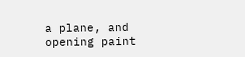a plane, and opening paint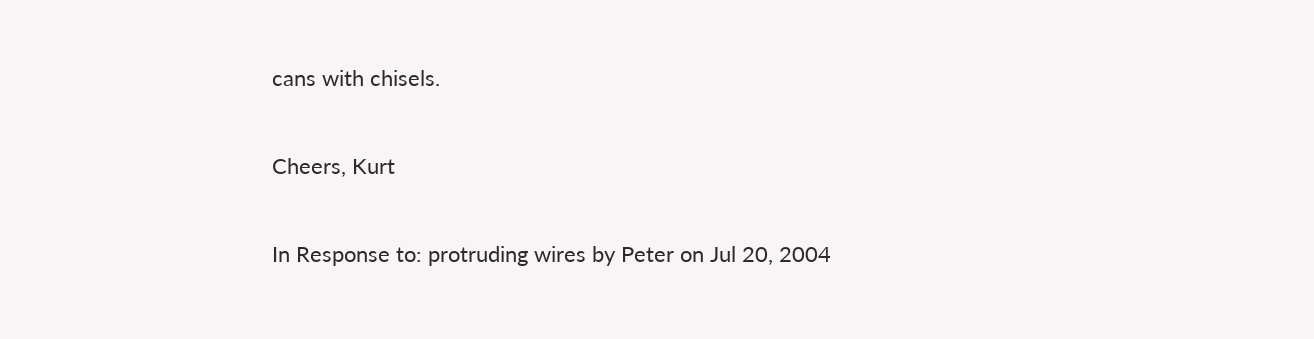cans with chisels.

Cheers, Kurt

In Response to: protruding wires by Peter on Jul 20, 2004